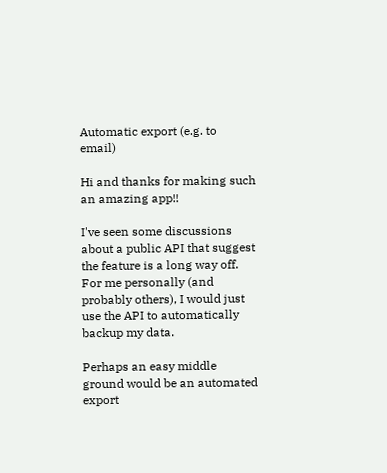Automatic export (e.g. to email)

Hi and thanks for making such an amazing app!!

I've seen some discussions about a public API that suggest the feature is a long way off. For me personally (and probably others), I would just use the API to automatically backup my data.

Perhaps an easy middle ground would be an automated export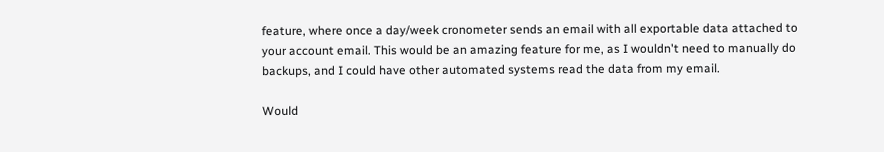feature, where once a day/week cronometer sends an email with all exportable data attached to your account email. This would be an amazing feature for me, as I wouldn't need to manually do backups, and I could have other automated systems read the data from my email.

Would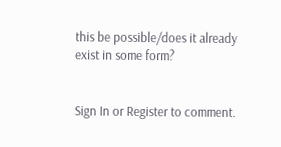this be possible/does it already exist in some form?


Sign In or Register to comment.